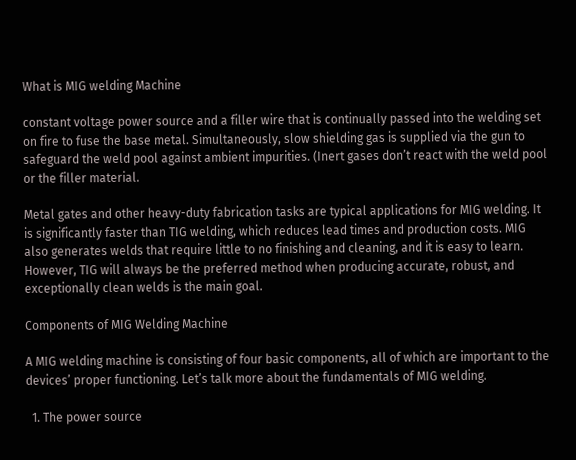What is MIG welding Machine

constant voltage power source and a filler wire that is continually passed into the welding set on fire to fuse the base metal. Simultaneously, slow shielding gas is supplied via the gun to safeguard the weld pool against ambient impurities. (Inert gases don’t react with the weld pool or the filler material.

Metal gates and other heavy-duty fabrication tasks are typical applications for MIG welding. It is significantly faster than TIG welding, which reduces lead times and production costs. MIG also generates welds that require little to no finishing and cleaning, and it is easy to learn. However, TIG will always be the preferred method when producing accurate, robust, and exceptionally clean welds is the main goal.

Components of MIG Welding Machine

A MIG welding machine is consisting of four basic components, all of which are important to the devices’ proper functioning. Let’s talk more about the fundamentals of MIG welding.

  1. The power source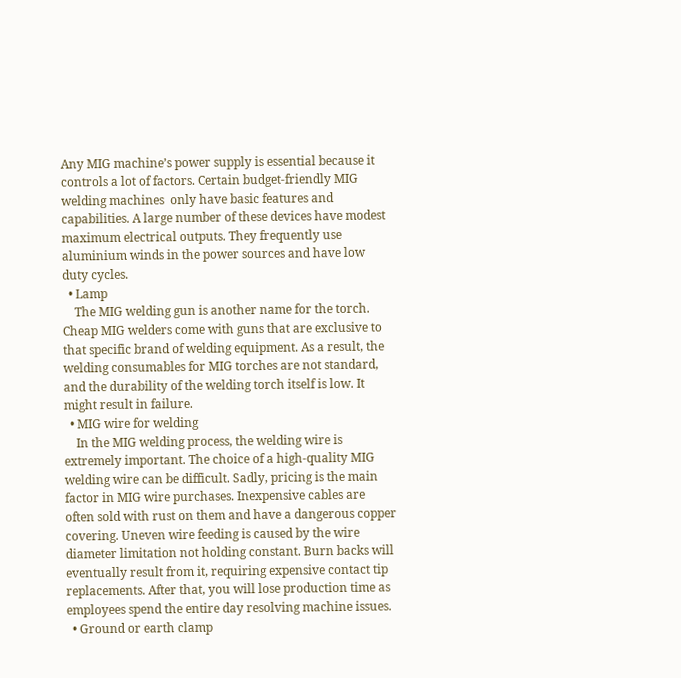Any MIG machine’s power supply is essential because it controls a lot of factors. Certain budget-friendly MIG welding machines  only have basic features and capabilities. A large number of these devices have modest maximum electrical outputs. They frequently use aluminium winds in the power sources and have low duty cycles.
  • Lamp
    The MIG welding gun is another name for the torch. Cheap MIG welders come with guns that are exclusive to that specific brand of welding equipment. As a result, the welding consumables for MIG torches are not standard, and the durability of the welding torch itself is low. It might result in failure.
  • MIG wire for welding
    In the MIG welding process, the welding wire is extremely important. The choice of a high-quality MIG welding wire can be difficult. Sadly, pricing is the main factor in MIG wire purchases. Inexpensive cables are often sold with rust on them and have a dangerous copper covering. Uneven wire feeding is caused by the wire diameter limitation not holding constant. Burn backs will eventually result from it, requiring expensive contact tip replacements. After that, you will lose production time as employees spend the entire day resolving machine issues.
  • Ground or earth clamp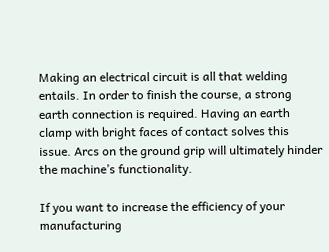Making an electrical circuit is all that welding entails. In order to finish the course, a strong earth connection is required. Having an earth clamp with bright faces of contact solves this issue. Arcs on the ground grip will ultimately hinder the machine’s functionality.

If you want to increase the efficiency of your manufacturing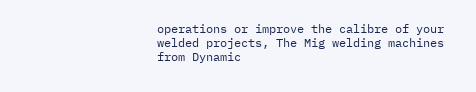operations or improve the calibre of your welded projects, The Mig welding machines from Dynamic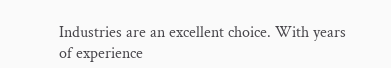Industries are an excellent choice. With years of experience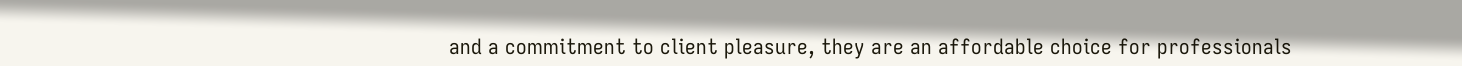and a commitment to client pleasure, they are an affordable choice for professionals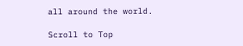all around the world.

Scroll to Top